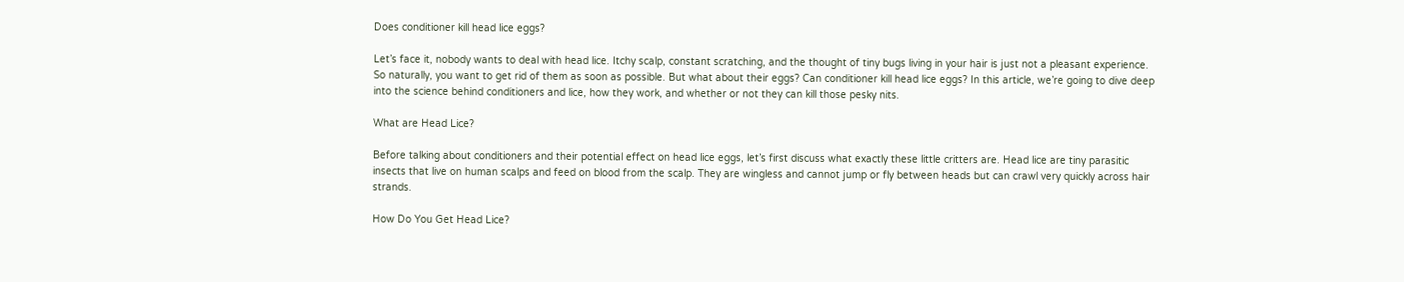Does conditioner kill head lice eggs?

Let’s face it, nobody wants to deal with head lice. Itchy scalp, constant scratching, and the thought of tiny bugs living in your hair is just not a pleasant experience. So naturally, you want to get rid of them as soon as possible. But what about their eggs? Can conditioner kill head lice eggs? In this article, we’re going to dive deep into the science behind conditioners and lice, how they work, and whether or not they can kill those pesky nits.

What are Head Lice?

Before talking about conditioners and their potential effect on head lice eggs, let’s first discuss what exactly these little critters are. Head lice are tiny parasitic insects that live on human scalps and feed on blood from the scalp. They are wingless and cannot jump or fly between heads but can crawl very quickly across hair strands.

How Do You Get Head Lice?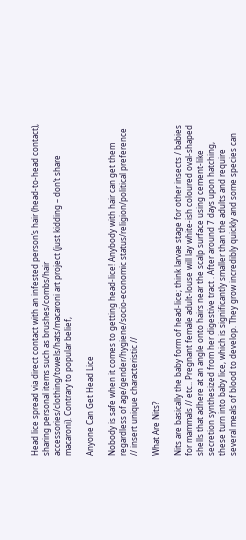Head lice spread via direct contact with an infested person’s hair (head-to-head contact), sharing personal items such as brushes/combs/hair accessories/clothing/towels/hats/macaroni art project (just kidding – don’t share macaroni). Contrary to popular belief,

Anyone Can Get Head Lice

Nobody is safe when it comes to getting head-lice! Anybody with hair can get them regardless of age/gender/hygiene/socio-economic status/religion/political preference // insert unique characteristic //

What Are Nits?

Nits are basically the baby form of head-lice; think larvae stage for other insects / babies for mammals // etc.. Pregnant female adult-louse will lay white-ish coloured oval-shaped shells that adhere at an angle onto hairs near the scalp surface using cement-like secretion synthesized from her digestive tract . After around 7 days upon hatching, these turn into baby lice, which is significantly smaller than the adults and require several meals of blood to develop. They grow incredibly quickly and some species can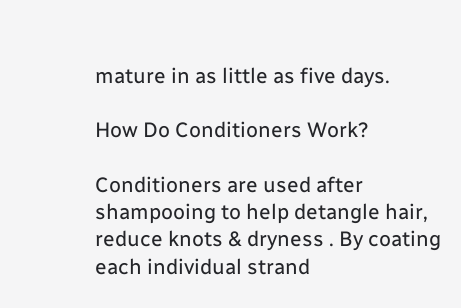mature in as little as five days.

How Do Conditioners Work?

Conditioners are used after shampooing to help detangle hair, reduce knots & dryness . By coating each individual strand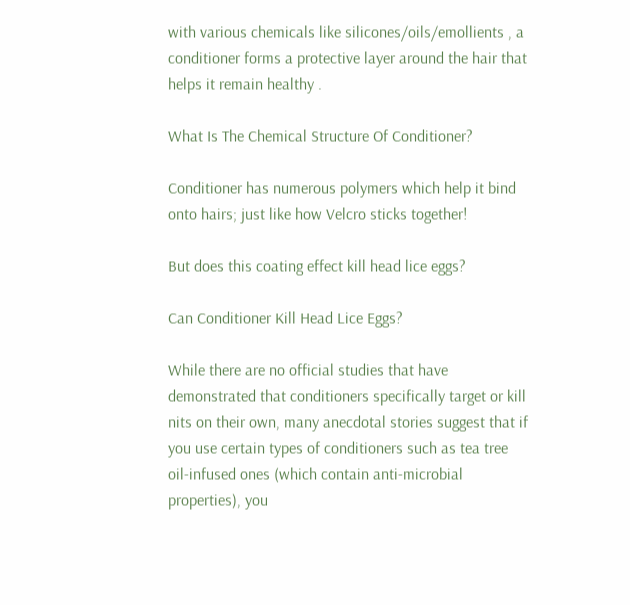with various chemicals like silicones/oils/emollients , a conditioner forms a protective layer around the hair that helps it remain healthy .

What Is The Chemical Structure Of Conditioner?

Conditioner has numerous polymers which help it bind onto hairs; just like how Velcro sticks together!

But does this coating effect kill head lice eggs?

Can Conditioner Kill Head Lice Eggs?

While there are no official studies that have demonstrated that conditioners specifically target or kill nits on their own, many anecdotal stories suggest that if you use certain types of conditioners such as tea tree oil-infused ones (which contain anti-microbial properties), you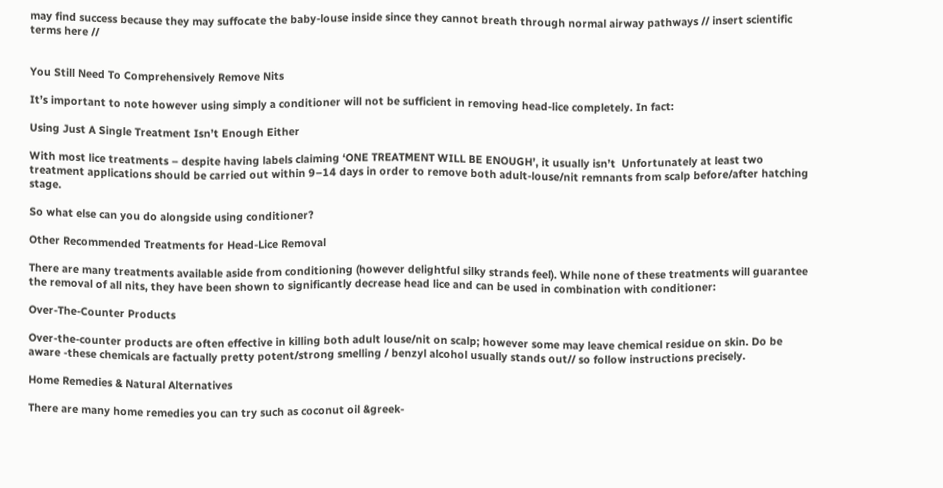may find success because they may suffocate the baby-louse inside since they cannot breath through normal airway pathways // insert scientific terms here //


You Still Need To Comprehensively Remove Nits

It’s important to note however using simply a conditioner will not be sufficient in removing head-lice completely. In fact:

Using Just A Single Treatment Isn’t Enough Either

With most lice treatments – despite having labels claiming ‘ONE TREATMENT WILL BE ENOUGH’, it usually isn’t  Unfortunately at least two treatment applications should be carried out within 9–14 days in order to remove both adult-louse/nit remnants from scalp before/after hatching stage.

So what else can you do alongside using conditioner?

Other Recommended Treatments for Head-Lice Removal

There are many treatments available aside from conditioning (however delightful silky strands feel). While none of these treatments will guarantee the removal of all nits, they have been shown to significantly decrease head lice and can be used in combination with conditioner:

Over-The-Counter Products

Over-the-counter products are often effective in killing both adult louse/nit on scalp; however some may leave chemical residue on skin. Do be aware -these chemicals are factually pretty potent/strong smelling / benzyl alcohol usually stands out// so follow instructions precisely.

Home Remedies & Natural Alternatives

There are many home remedies you can try such as coconut oil &greek-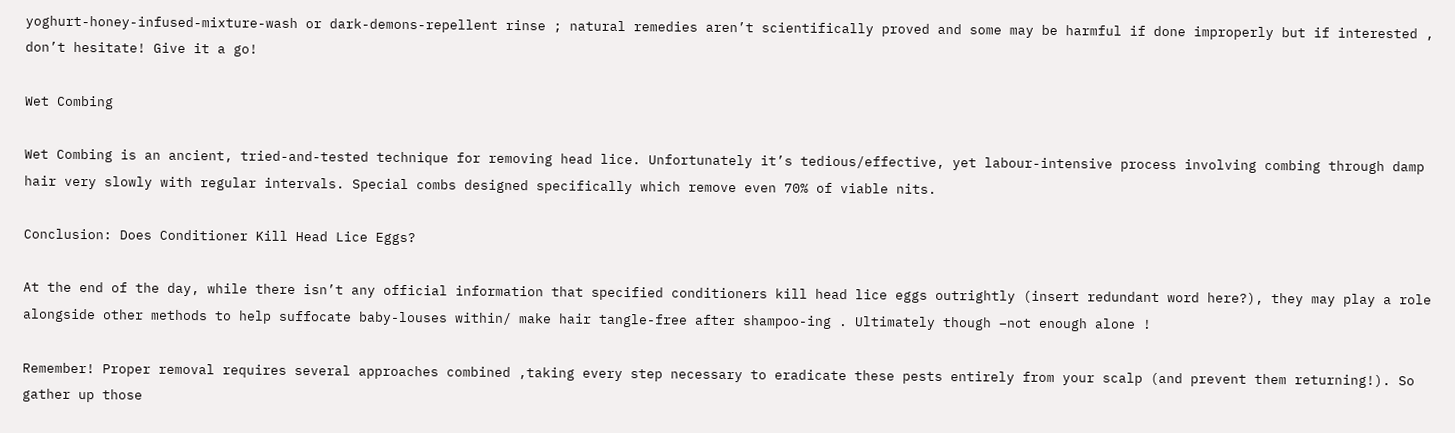yoghurt-honey-infused-mixture-wash or dark-demons-repellent rinse ; natural remedies aren’t scientifically proved and some may be harmful if done improperly but if interested , don’t hesitate! Give it a go!

Wet Combing

Wet Combing is an ancient, tried-and-tested technique for removing head lice. Unfortunately it’s tedious/effective, yet labour-intensive process involving combing through damp hair very slowly with regular intervals. Special combs designed specifically which remove even 70% of viable nits.

Conclusion: Does Conditioner Kill Head Lice Eggs?

At the end of the day, while there isn’t any official information that specified conditioners kill head lice eggs outrightly (insert redundant word here?), they may play a role alongside other methods to help suffocate baby-louses within/ make hair tangle-free after shampoo-ing . Ultimately though –not enough alone !

Remember! Proper removal requires several approaches combined ,taking every step necessary to eradicate these pests entirely from your scalp (and prevent them returning!). So gather up those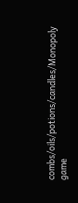combs/oils/potions/candles/Monopoly game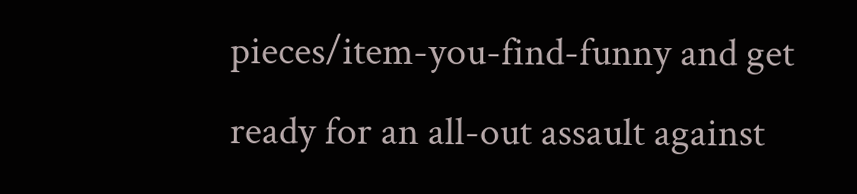pieces/item-you-find-funny and get ready for an all-out assault against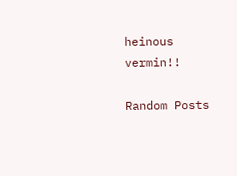heinous vermin!!

Random Posts